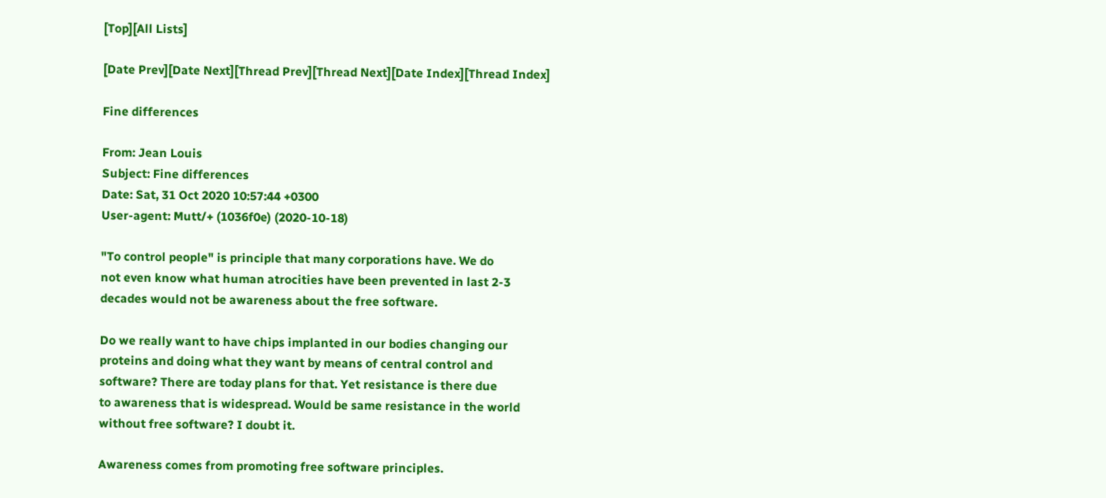[Top][All Lists]

[Date Prev][Date Next][Thread Prev][Thread Next][Date Index][Thread Index]

Fine differences

From: Jean Louis
Subject: Fine differences
Date: Sat, 31 Oct 2020 10:57:44 +0300
User-agent: Mutt/+ (1036f0e) (2020-10-18)

"To control people" is principle that many corporations have. We do
not even know what human atrocities have been prevented in last 2-3
decades would not be awareness about the free software.

Do we really want to have chips implanted in our bodies changing our
proteins and doing what they want by means of central control and
software? There are today plans for that. Yet resistance is there due
to awareness that is widespread. Would be same resistance in the world
without free software? I doubt it.

Awareness comes from promoting free software principles.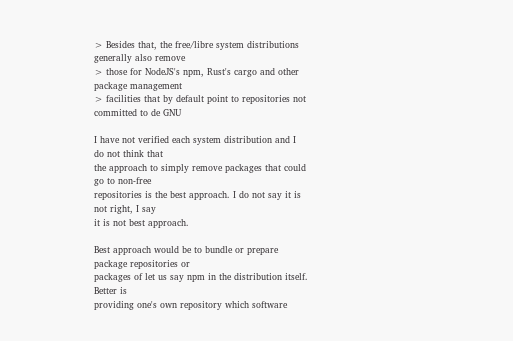> Besides that, the free/libre system distributions generally also remove
> those for NodeJS's npm, Rust's cargo and other package management
> facilities that by default point to repositories not committed to de GNU

I have not verified each system distribution and I do not think that
the approach to simply remove packages that could go to non-free
repositories is the best approach. I do not say it is not right, I say
it is not best approach.

Best approach would be to bundle or prepare package repositories or
packages of let us say npm in the distribution itself. Better is
providing one's own repository which software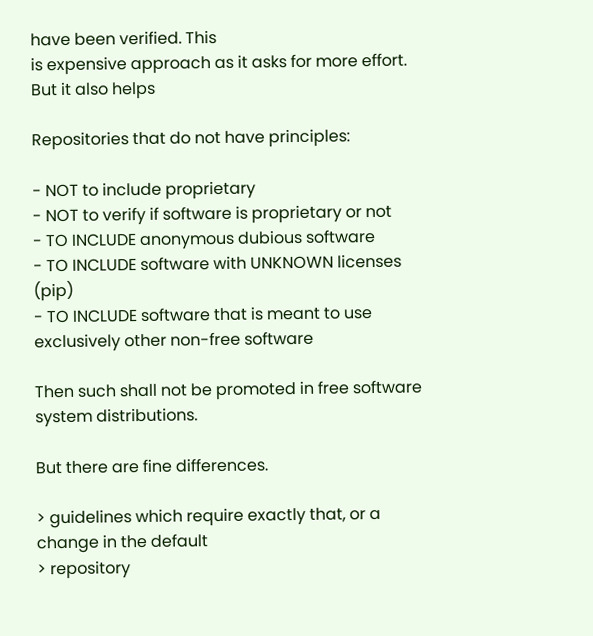have been verified. This
is expensive approach as it asks for more effort. But it also helps

Repositories that do not have principles:

- NOT to include proprietary
- NOT to verify if software is proprietary or not
- TO INCLUDE anonymous dubious software
- TO INCLUDE software with UNKNOWN licenses (pip)
- TO INCLUDE software that is meant to use exclusively other non-free software

Then such shall not be promoted in free software system distributions.

But there are fine differences.

> guidelines which require exactly that, or a change in the default
> repository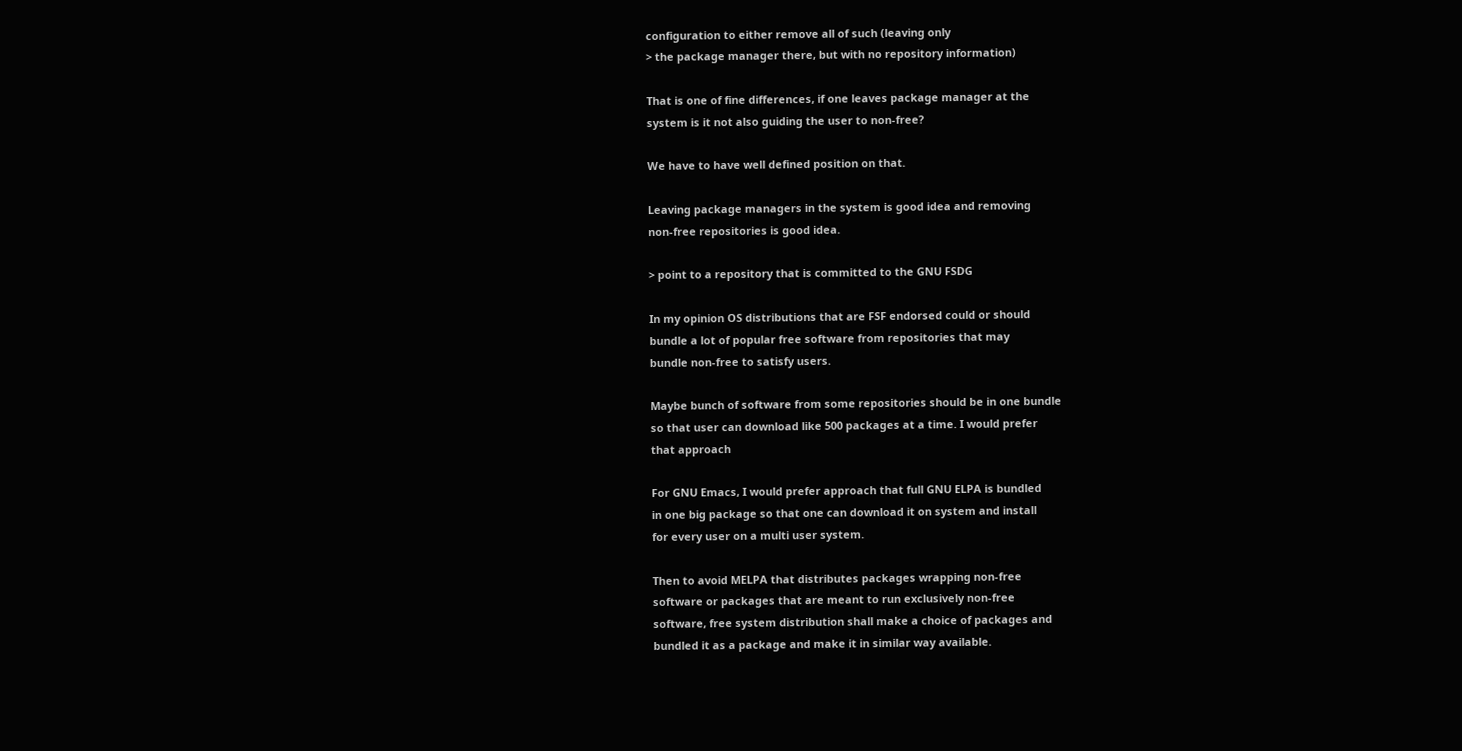configuration to either remove all of such (leaving only
> the package manager there, but with no repository information)

That is one of fine differences, if one leaves package manager at the
system is it not also guiding the user to non-free?

We have to have well defined position on that.

Leaving package managers in the system is good idea and removing
non-free repositories is good idea.

> point to a repository that is committed to the GNU FSDG

In my opinion OS distributions that are FSF endorsed could or should
bundle a lot of popular free software from repositories that may
bundle non-free to satisfy users.

Maybe bunch of software from some repositories should be in one bundle
so that user can download like 500 packages at a time. I would prefer
that approach

For GNU Emacs, I would prefer approach that full GNU ELPA is bundled
in one big package so that one can download it on system and install
for every user on a multi user system.

Then to avoid MELPA that distributes packages wrapping non-free
software or packages that are meant to run exclusively non-free
software, free system distribution shall make a choice of packages and
bundled it as a package and make it in similar way available.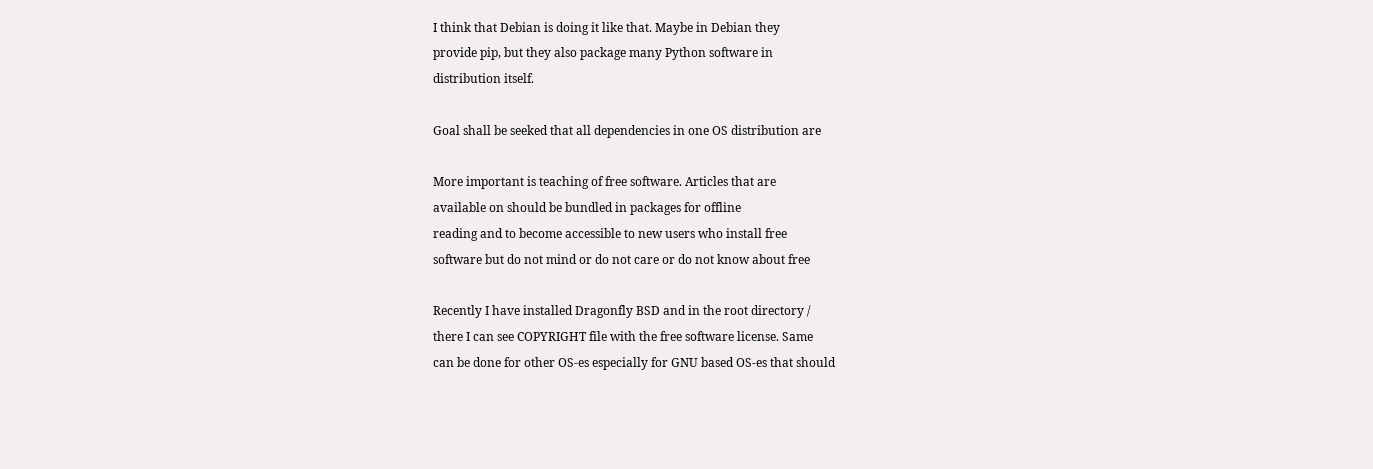I think that Debian is doing it like that. Maybe in Debian they
provide pip, but they also package many Python software in
distribution itself.

Goal shall be seeked that all dependencies in one OS distribution are

More important is teaching of free software. Articles that are
available on should be bundled in packages for offline
reading and to become accessible to new users who install free
software but do not mind or do not care or do not know about free

Recently I have installed Dragonfly BSD and in the root directory /
there I can see COPYRIGHT file with the free software license. Same
can be done for other OS-es especially for GNU based OS-es that should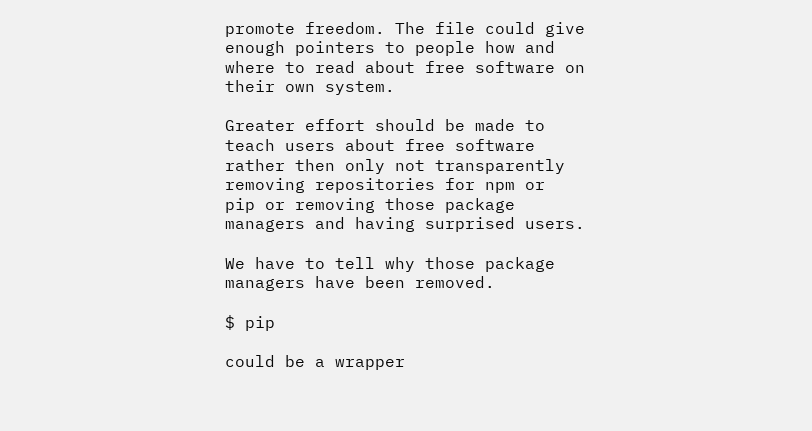promote freedom. The file could give enough pointers to people how and
where to read about free software on their own system.

Greater effort should be made to teach users about free software
rather then only not transparently removing repositories for npm or
pip or removing those package managers and having surprised users.

We have to tell why those package managers have been removed.

$ pip

could be a wrapper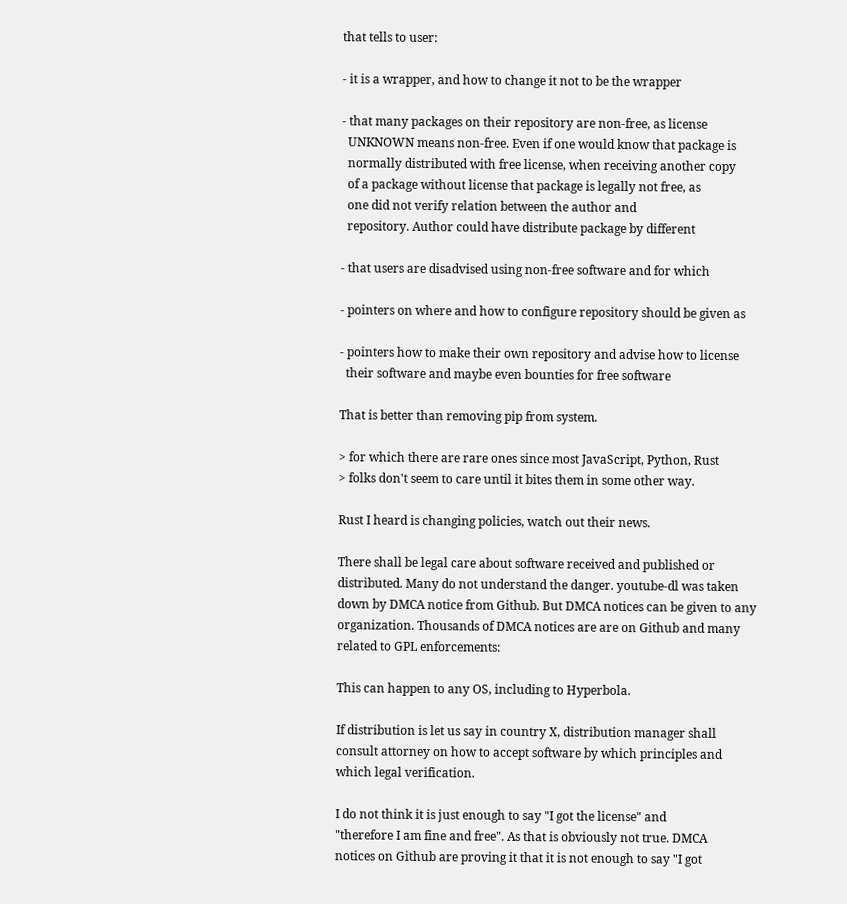that tells to user:

- it is a wrapper, and how to change it not to be the wrapper

- that many packages on their repository are non-free, as license
  UNKNOWN means non-free. Even if one would know that package is
  normally distributed with free license, when receiving another copy
  of a package without license that package is legally not free, as
  one did not verify relation between the author and
  repository. Author could have distribute package by different

- that users are disadvised using non-free software and for which

- pointers on where and how to configure repository should be given as

- pointers how to make their own repository and advise how to license
  their software and maybe even bounties for free software

That is better than removing pip from system.

> for which there are rare ones since most JavaScript, Python, Rust
> folks don't seem to care until it bites them in some other way.

Rust I heard is changing policies, watch out their news.

There shall be legal care about software received and published or
distributed. Many do not understand the danger. youtube-dl was taken
down by DMCA notice from Github. But DMCA notices can be given to any
organization. Thousands of DMCA notices are are on Github and many
related to GPL enforcements:

This can happen to any OS, including to Hyperbola.

If distribution is let us say in country X, distribution manager shall
consult attorney on how to accept software by which principles and
which legal verification.

I do not think it is just enough to say "I got the license" and
"therefore I am fine and free". As that is obviously not true. DMCA
notices on Github are proving it that it is not enough to say "I got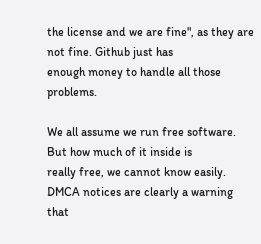the license and we are fine", as they are not fine. Github just has
enough money to handle all those problems.

We all assume we run free software. But how much of it inside is
really free, we cannot know easily. DMCA notices are clearly a warning
that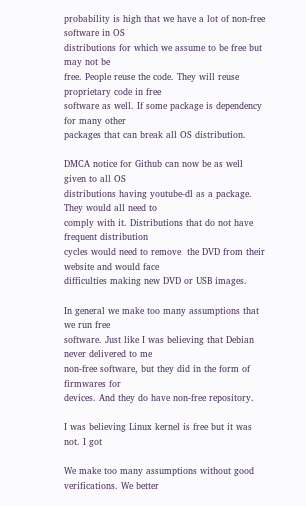probability is high that we have a lot of non-free software in OS
distributions for which we assume to be free but may not be
free. People reuse the code. They will reuse proprietary code in free
software as well. If some package is dependency for many other
packages that can break all OS distribution.

DMCA notice for Github can now be as well given to all OS
distributions having youtube-dl as a package. They would all need to
comply with it. Distributions that do not have frequent distribution
cycles would need to remove  the DVD from their website and would face
difficulties making new DVD or USB images.

In general we make too many assumptions that we run free
software. Just like I was believing that Debian never delivered to me
non-free software, but they did in the form of firmwares for
devices. And they do have non-free repository.

I was believing Linux kernel is free but it was not. I got

We make too many assumptions without good verifications. We better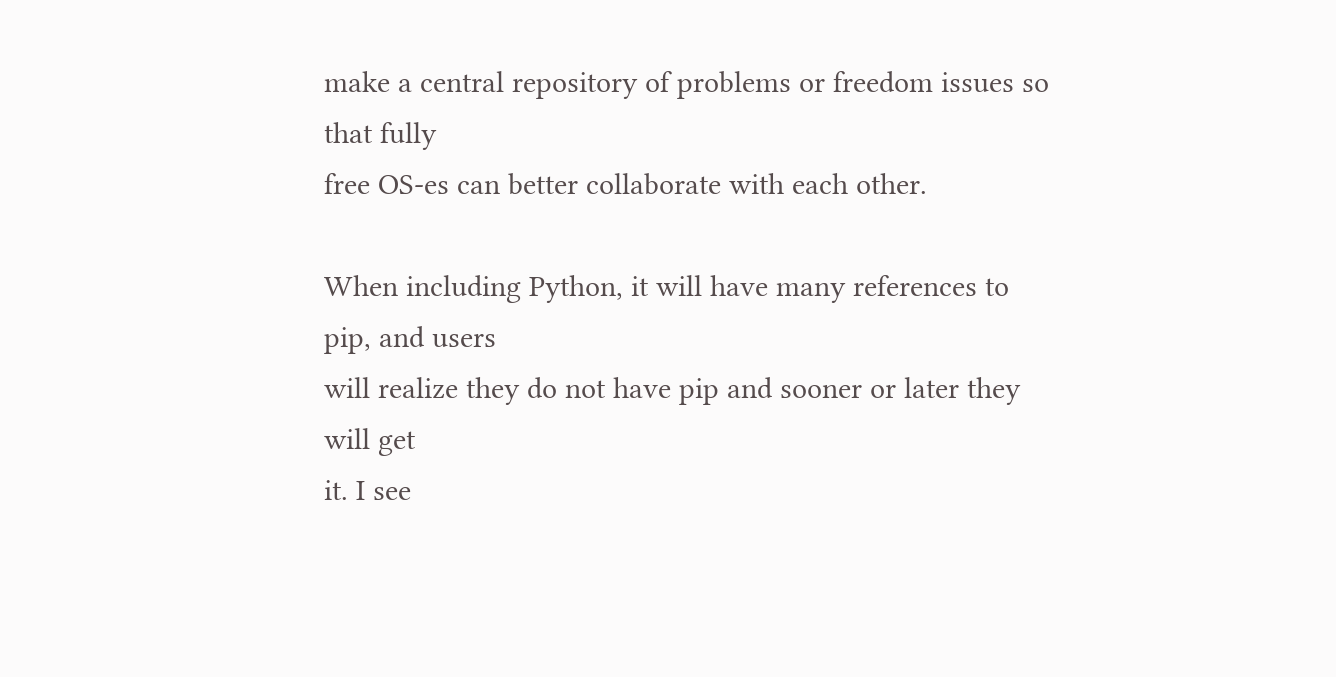make a central repository of problems or freedom issues so that fully
free OS-es can better collaborate with each other.

When including Python, it will have many references to pip, and users
will realize they do not have pip and sooner or later they will get
it. I see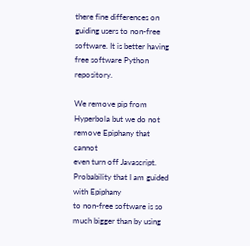there fine differences on guiding users to non-free
software. It is better having free software Python repository.

We remove pip from Hyperbola but we do not remove Epiphany that cannot
even turn off Javascript. Probability that I am guided with Epiphany
to non-free software is so much bigger than by using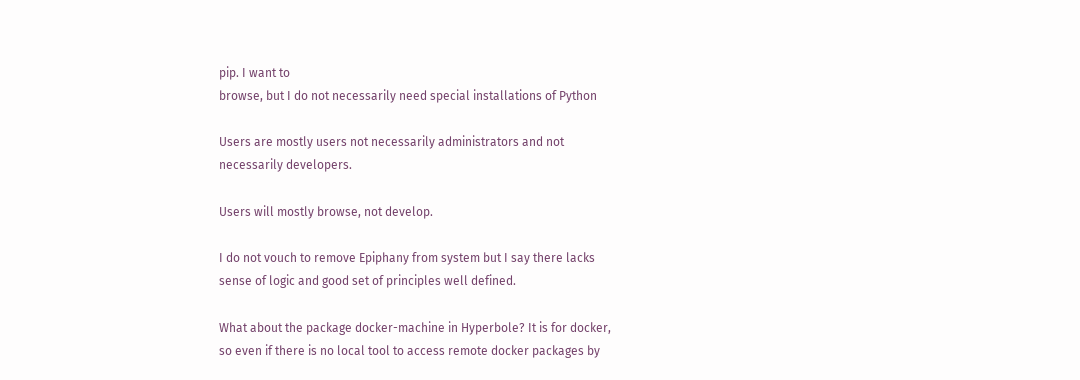pip. I want to
browse, but I do not necessarily need special installations of Python

Users are mostly users not necessarily administrators and not
necessarily developers.

Users will mostly browse, not develop.

I do not vouch to remove Epiphany from system but I say there lacks
sense of logic and good set of principles well defined.

What about the package docker-machine in Hyperbole? It is for docker,
so even if there is no local tool to access remote docker packages by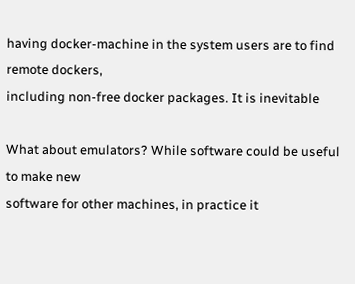having docker-machine in the system users are to find remote dockers,
including non-free docker packages. It is inevitable

What about emulators? While software could be useful to make new
software for other machines, in practice it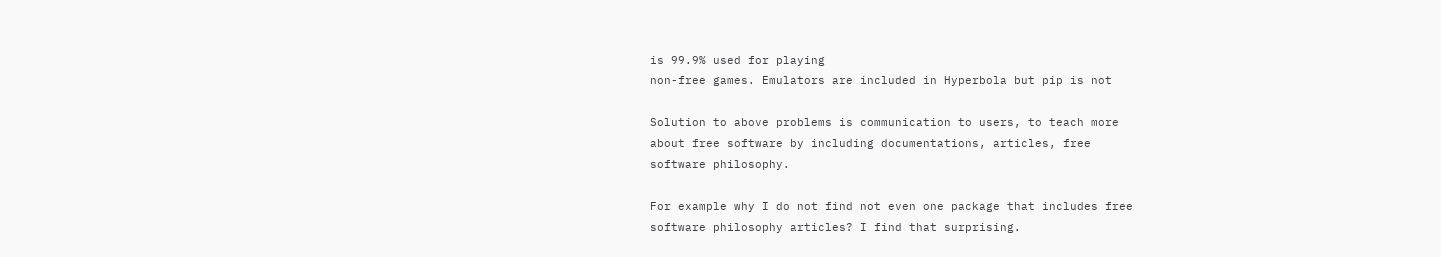is 99.9% used for playing
non-free games. Emulators are included in Hyperbola but pip is not

Solution to above problems is communication to users, to teach more
about free software by including documentations, articles, free
software philosophy.

For example why I do not find not even one package that includes free
software philosophy articles? I find that surprising.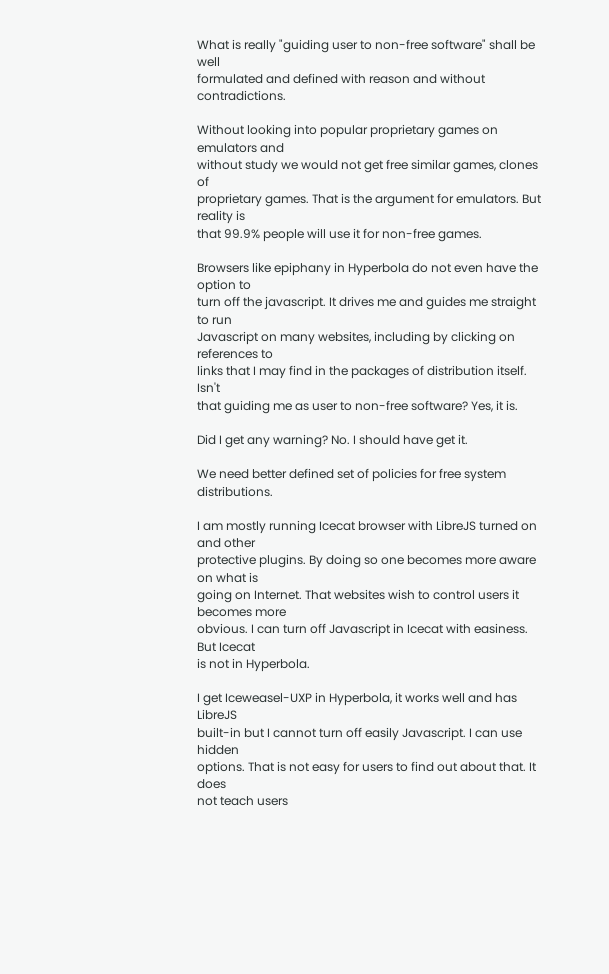What is really "guiding user to non-free software" shall be well
formulated and defined with reason and without contradictions.

Without looking into popular proprietary games on emulators and
without study we would not get free similar games, clones of
proprietary games. That is the argument for emulators. But reality is
that 99.9% people will use it for non-free games.

Browsers like epiphany in Hyperbola do not even have the option to
turn off the javascript. It drives me and guides me straight to run
Javascript on many websites, including by clicking on references to
links that I may find in the packages of distribution itself. Isn't
that guiding me as user to non-free software? Yes, it is.

Did I get any warning? No. I should have get it.

We need better defined set of policies for free system distributions.

I am mostly running Icecat browser with LibreJS turned on and other
protective plugins. By doing so one becomes more aware on what is
going on Internet. That websites wish to control users it becomes more
obvious. I can turn off Javascript in Icecat with easiness. But Icecat
is not in Hyperbola.

I get Iceweasel-UXP in Hyperbola, it works well and has LibreJS
built-in but I cannot turn off easily Javascript. I can use hidden
options. That is not easy for users to find out about that. It does
not teach users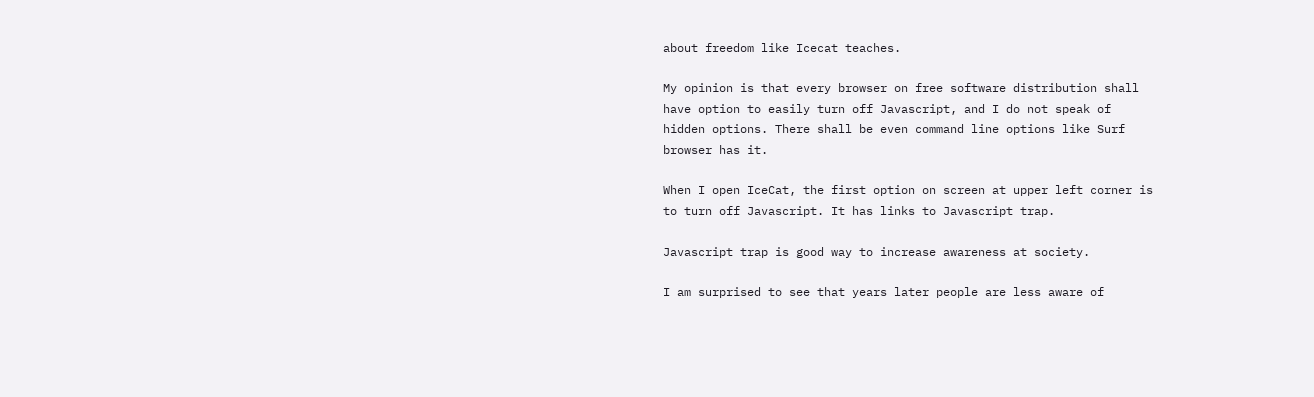about freedom like Icecat teaches.

My opinion is that every browser on free software distribution shall
have option to easily turn off Javascript, and I do not speak of
hidden options. There shall be even command line options like Surf
browser has it.

When I open IceCat, the first option on screen at upper left corner is
to turn off Javascript. It has links to Javascript trap.

Javascript trap is good way to increase awareness at society.

I am surprised to see that years later people are less aware of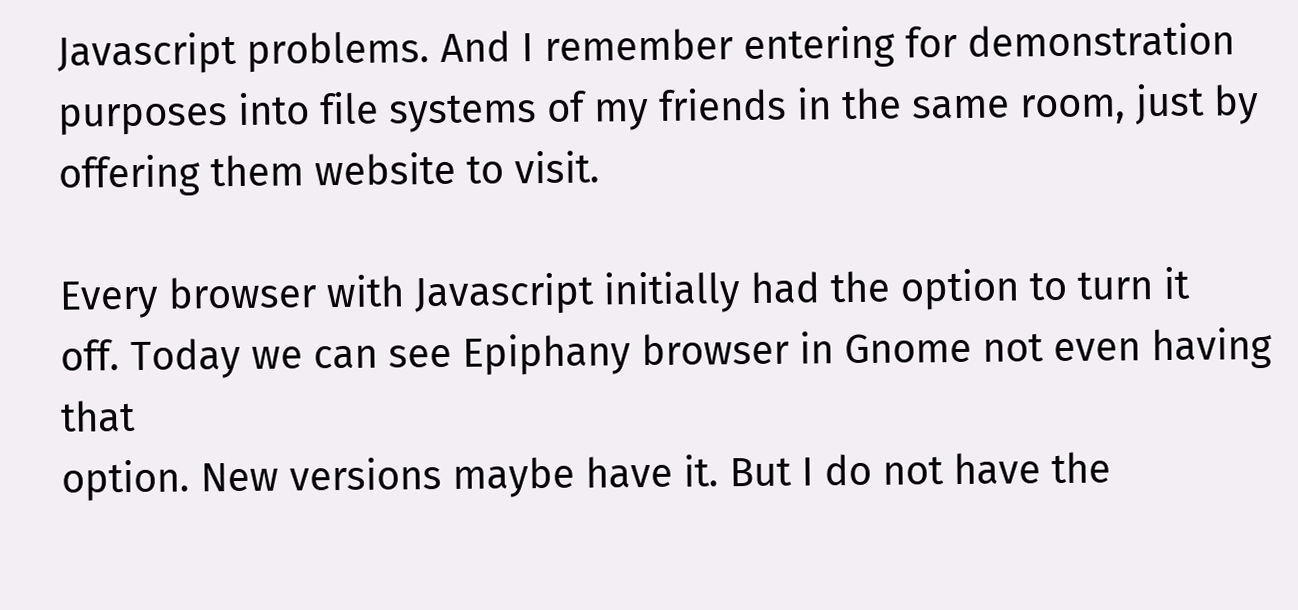Javascript problems. And I remember entering for demonstration
purposes into file systems of my friends in the same room, just by
offering them website to visit.

Every browser with Javascript initially had the option to turn it
off. Today we can see Epiphany browser in Gnome not even having that
option. New versions maybe have it. But I do not have the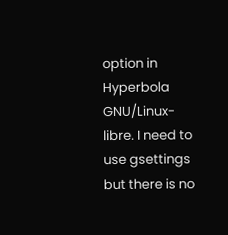option in
Hyperbola GNU/Linux-libre. I need to use gsettings but there is no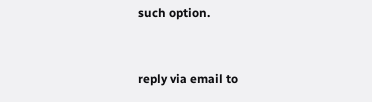such option.


reply via email to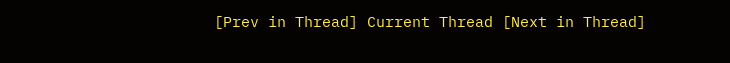[Prev in Thread] Current Thread [Next in Thread]